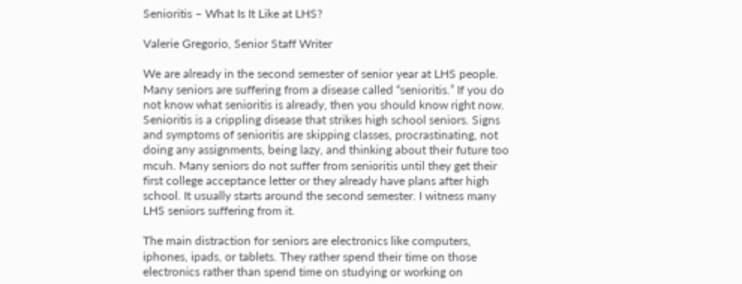Senioritis – What Is It Like at LHS?

Valerie Gregorio, Senior Staff Writer

We are already in the second semester of senior year at LHS people. Many seniors are suffering from a disease called “senioritis.” If you do not know what senioritis is already, then you should know right now. Senioritis is a crippling disease that strikes high school seniors. Signs and symptoms of senioritis are skipping classes, procrastinating, not doing any assignments, being lazy, and thinking about their future too mcuh. Many seniors do not suffer from senioritis until they get their first college acceptance letter or they already have plans after high school. It usually starts around the second semester. I witness many LHS seniors suffering from it.

The main distraction for seniors are electronics like computers, iphones, ipads, or tablets. They rather spend their time on those electronics rather than spend time on studying or working on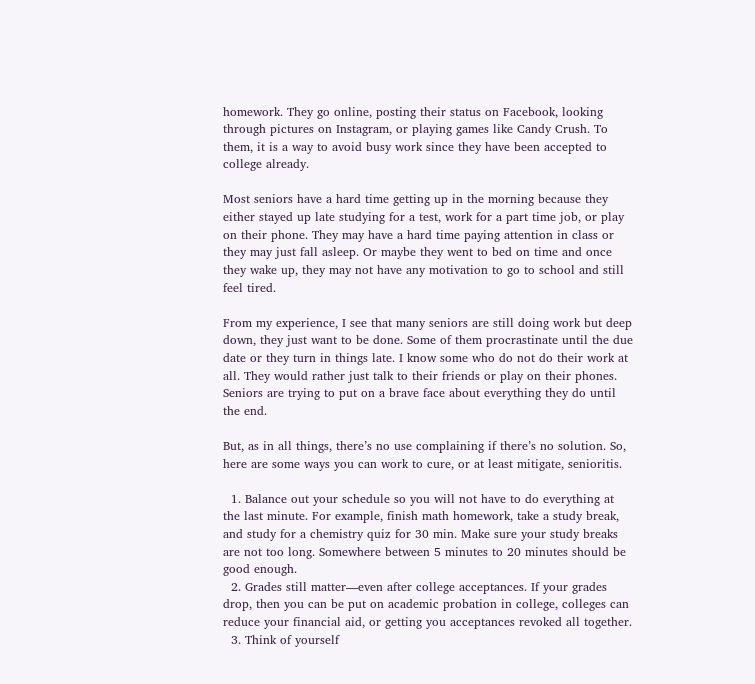homework. They go online, posting their status on Facebook, looking through pictures on Instagram, or playing games like Candy Crush. To them, it is a way to avoid busy work since they have been accepted to college already.

Most seniors have a hard time getting up in the morning because they either stayed up late studying for a test, work for a part time job, or play on their phone. They may have a hard time paying attention in class or they may just fall asleep. Or maybe they went to bed on time and once they wake up, they may not have any motivation to go to school and still feel tired.

From my experience, I see that many seniors are still doing work but deep down, they just want to be done. Some of them procrastinate until the due date or they turn in things late. I know some who do not do their work at all. They would rather just talk to their friends or play on their phones. Seniors are trying to put on a brave face about everything they do until the end.

But, as in all things, there’s no use complaining if there’s no solution. So, here are some ways you can work to cure, or at least mitigate, senioritis.

  1. Balance out your schedule so you will not have to do everything at the last minute. For example, finish math homework, take a study break, and study for a chemistry quiz for 30 min. Make sure your study breaks are not too long. Somewhere between 5 minutes to 20 minutes should be good enough.
  2. Grades still matter—even after college acceptances. If your grades drop, then you can be put on academic probation in college, colleges can reduce your financial aid, or getting you acceptances revoked all together.
  3. Think of yourself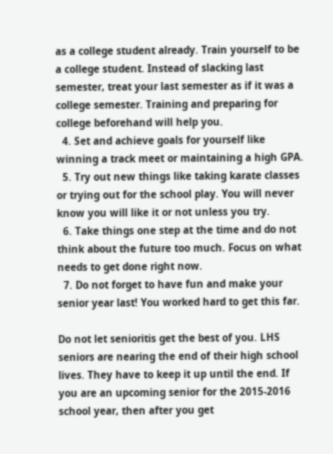as a college student already. Train yourself to be a college student. Instead of slacking last semester, treat your last semester as if it was a college semester. Training and preparing for college beforehand will help you.
  4. Set and achieve goals for yourself like winning a track meet or maintaining a high GPA.
  5. Try out new things like taking karate classes or trying out for the school play. You will never know you will like it or not unless you try.
  6. Take things one step at the time and do not think about the future too much. Focus on what needs to get done right now.
  7. Do not forget to have fun and make your senior year last! You worked hard to get this far.

Do not let senioritis get the best of you. LHS seniors are nearing the end of their high school lives. They have to keep it up until the end. If you are an upcoming senior for the 2015-2016 school year, then after you get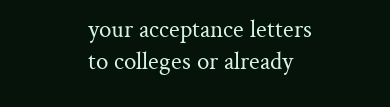your acceptance letters to colleges or already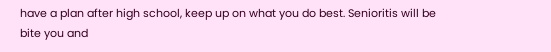have a plan after high school, keep up on what you do best. Senioritis will be bite you and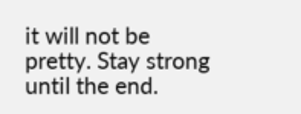it will not be pretty. Stay strong until the end.